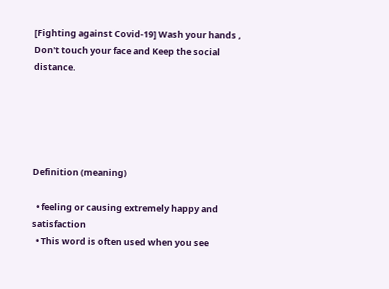[Fighting against Covid-19] Wash your hands , Don't touch your face and Keep the social distance.





Definition (meaning)

  • feeling or causing extremely happy and satisfaction
  • This word is often used when you see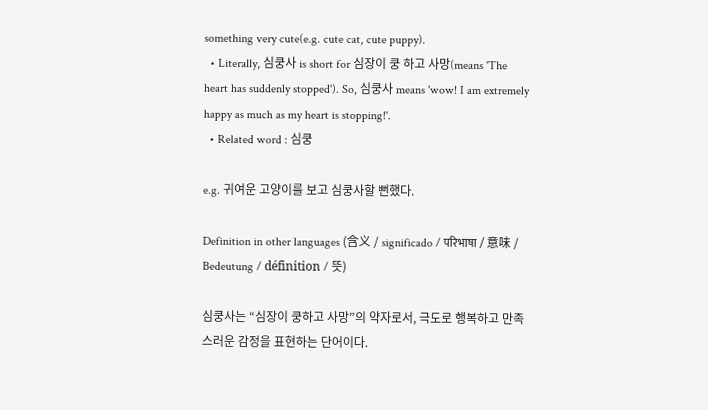something very cute(e.g. cute cat, cute puppy).
  • Literally, 심쿵사 is short for 심장이 쿵 하고 사망(means 'The heart has suddenly stopped'). So, 심쿵사 means 'wow! I am extremely happy as much as my heart is stopping!'.
  • Related word : 심쿵

e.g. 귀여운 고양이를 보고 심쿵사할 뻔했다.

Definition in other languages (含义 / significado / परिभाषा / 意味 / Bedeutung / définition / 뜻)

심쿵사는 “심장이 쿵하고 사망”의 약자로서, 극도로 행복하고 만족스러운 감정을 표현하는 단어이다.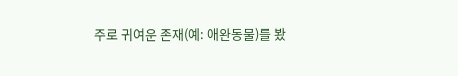주로 귀여운 존재(예: 애완동물)를 봤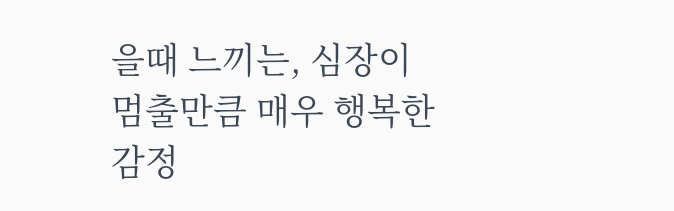을때 느끼는, 심장이 멈출만큼 매우 행복한 감정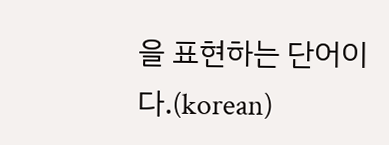을 표현하는 단어이다.(korean)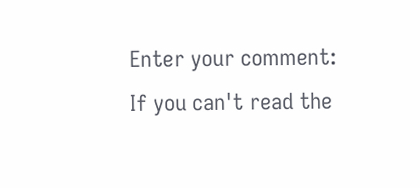Enter your comment:
If you can't read the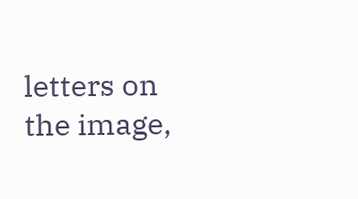letters on the image,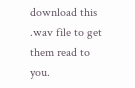download this .wav file to get them read to you.